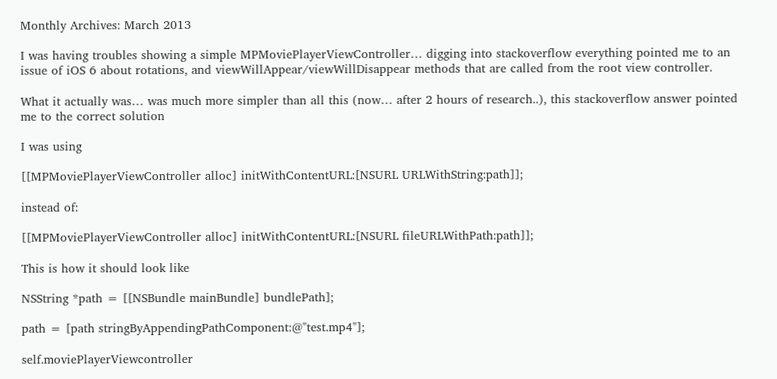Monthly Archives: March 2013

I was having troubles showing a simple MPMoviePlayerViewController… digging into stackoverflow everything pointed me to an issue of iOS 6 about rotations, and viewWillAppear/viewWillDisappear methods that are called from the root view controller.

What it actually was… was much more simpler than all this (now… after 2 hours of research..), this stackoverflow answer pointed me to the correct solution

I was using

[[MPMoviePlayerViewController alloc] initWithContentURL:[NSURL URLWithString:path]];

instead of:

[[MPMoviePlayerViewController alloc] initWithContentURL:[NSURL fileURLWithPath:path]];

This is how it should look like

NSString *path = [[NSBundle mainBundle] bundlePath];

path = [path stringByAppendingPathComponent:@"test.mp4"];

self.moviePlayerViewcontroller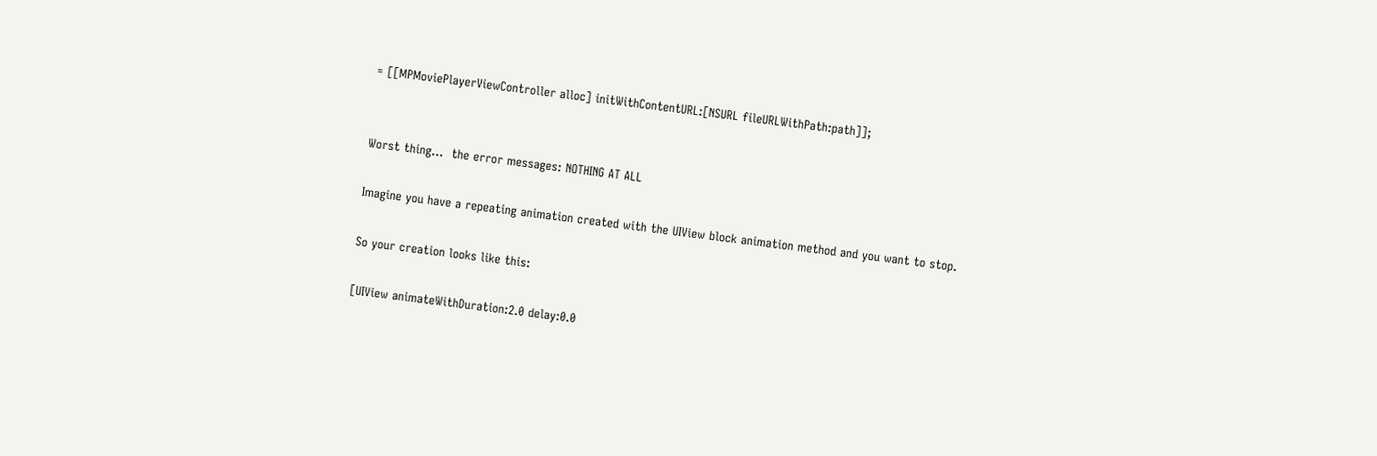= [[MPMoviePlayerViewController alloc] initWithContentURL:[NSURL fileURLWithPath:path]];


Worst thing…  the error messages: NOTHING AT ALL

Imagine you have a repeating animation created with the UIView block animation method and you want to stop.

So your creation looks like this:

[UIView animateWithDuration:2.0 delay:0.0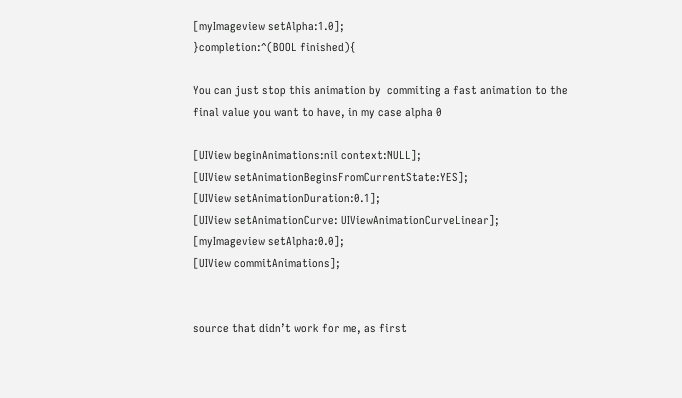[myImageview setAlpha:1.0];
}completion:^(BOOL finished){

You can just stop this animation by  commiting a fast animation to the final value you want to have, in my case alpha 0

[UIView beginAnimations:nil context:NULL];
[UIView setAnimationBeginsFromCurrentState:YES];
[UIView setAnimationDuration:0.1];
[UIView setAnimationCurve: UIViewAnimationCurveLinear];
[myImageview setAlpha:0.0];
[UIView commitAnimations];


source that didn’t work for me, as first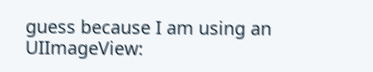guess because I am using an UIImageView: